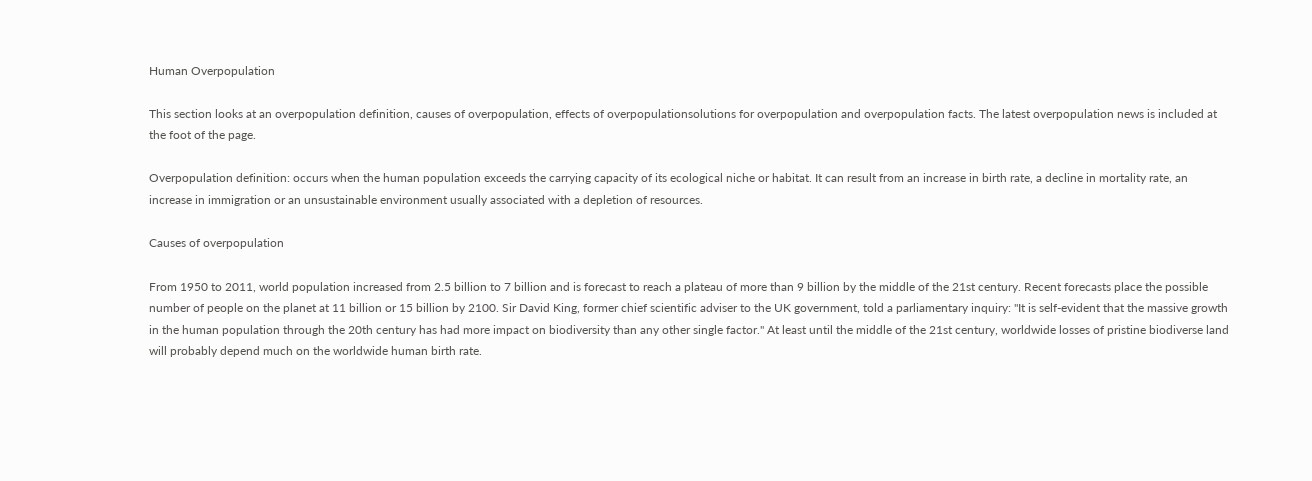Human Overpopulation

This section looks at an overpopulation definition, causes of overpopulation, effects of overpopulationsolutions for overpopulation and overpopulation facts. The latest overpopulation news is included at the foot of the page.

Overpopulation definition: occurs when the human population exceeds the carrying capacity of its ecological niche or habitat. It can result from an increase in birth rate, a decline in mortality rate, an increase in immigration or an unsustainable environment usually associated with a depletion of resources.

Causes of overpopulation

From 1950 to 2011, world population increased from 2.5 billion to 7 billion and is forecast to reach a plateau of more than 9 billion by the middle of the 21st century. Recent forecasts place the possible number of people on the planet at 11 billion or 15 billion by 2100. Sir David King, former chief scientific adviser to the UK government, told a parliamentary inquiry: "It is self-evident that the massive growth in the human population through the 20th century has had more impact on biodiversity than any other single factor." At least until the middle of the 21st century, worldwide losses of pristine biodiverse land will probably depend much on the worldwide human birth rate.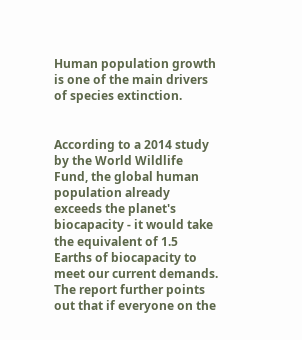Human population growth is one of the main drivers of species extinction.


According to a 2014 study by the World Wildlife Fund, the global human population already exceeds the planet's biocapacity - it would take the equivalent of 1.5 Earths of biocapacity to meet our current demands. The report further points out that if everyone on the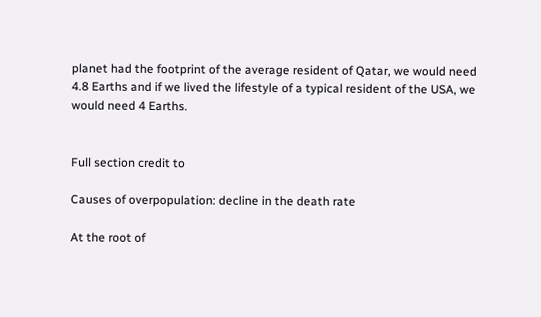planet had the footprint of the average resident of Qatar, we would need 4.8 Earths and if we lived the lifestyle of a typical resident of the USA, we would need 4 Earths.


Full section credit to

Causes of overpopulation: decline in the death rate

At the root of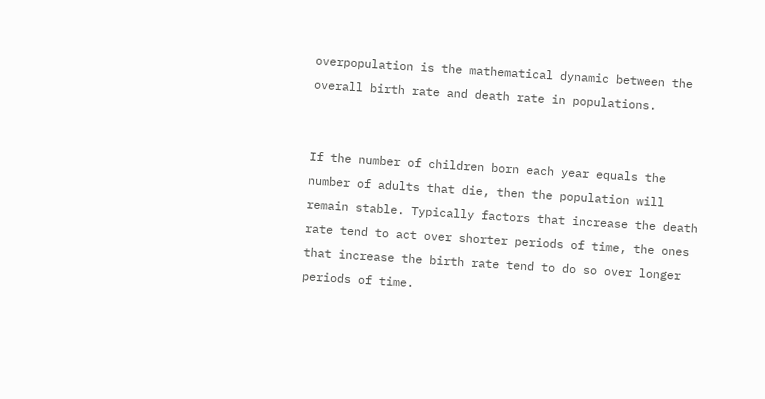overpopulation is the mathematical dynamic between the overall birth rate and death rate in populations.


If the number of children born each year equals the number of adults that die, then the population will remain stable. Typically factors that increase the death rate tend to act over shorter periods of time, the ones that increase the birth rate tend to do so over longer periods of time.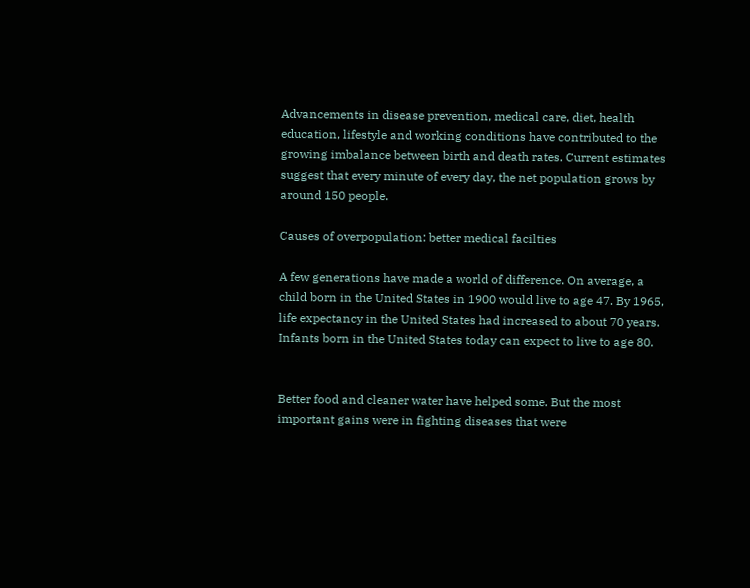Advancements in disease prevention, medical care, diet, health education, lifestyle and working conditions have contributed to the growing imbalance between birth and death rates. Current estimates suggest that every minute of every day, the net population grows by around 150 people.

Causes of overpopulation: better medical facilties

A few generations have made a world of difference. On average, a child born in the United States in 1900 would live to age 47. By 1965, life expectancy in the United States had increased to about 70 years. Infants born in the United States today can expect to live to age 80.


Better food and cleaner water have helped some. But the most important gains were in fighting diseases that were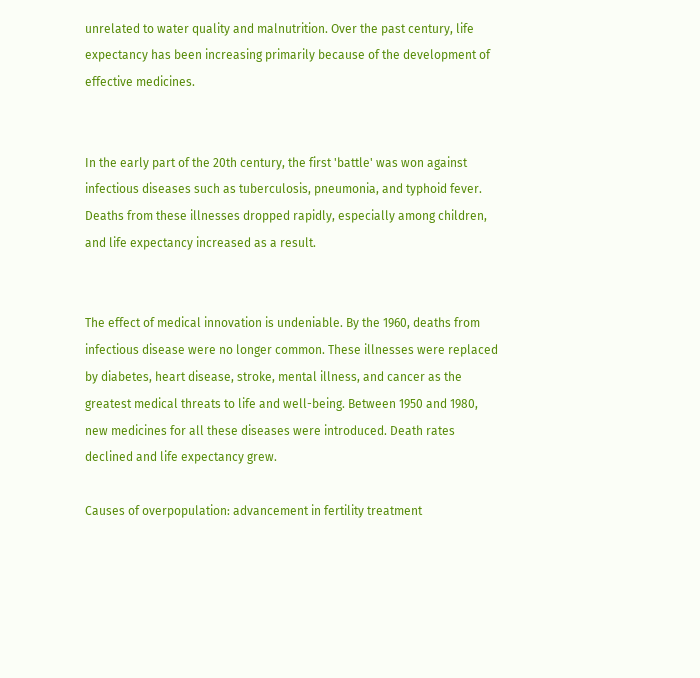unrelated to water quality and malnutrition. Over the past century, life expectancy has been increasing primarily because of the development of effective medicines.


In the early part of the 20th century, the first 'battle' was won against infectious diseases such as tuberculosis, pneumonia, and typhoid fever. Deaths from these illnesses dropped rapidly, especially among children, and life expectancy increased as a result.


The effect of medical innovation is undeniable. By the 1960, deaths from infectious disease were no longer common. These illnesses were replaced by diabetes, heart disease, stroke, mental illness, and cancer as the greatest medical threats to life and well-being. Between 1950 and 1980, new medicines for all these diseases were introduced. Death rates declined and life expectancy grew.

Causes of overpopulation: advancement in fertility treatment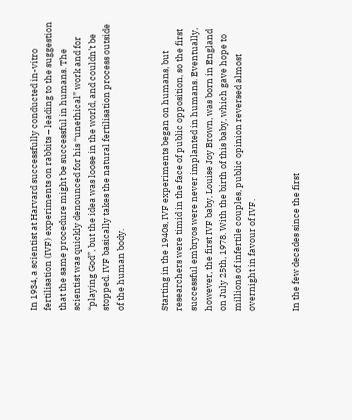In 1934, a scientist at Harvard successfully conducted in-vitro fertilisation (IVF) experiments on rabbits – leading to the suggestion that the same procedure might be successful in humans. The scientist was quickly denounced for his “unethical” work and for “playing God”, but the idea was loose in the world, and couldn’t be stopped. IVF basically takes the natural fertilisation process outside of the human body.


Starting in the 1940s, IVF experiments began on humans, but researchers were timid in the face of public opposition, so the first successful embryos were never implanted in humans. Eventually, however, the first IVF baby, Louise Joy Brown, was born in England on July 25th, 1978. With the birth of this baby, which gave hope to millions of infertile couples, public opinion reversed almost overnight in favour of IVF.


In the few decades since the first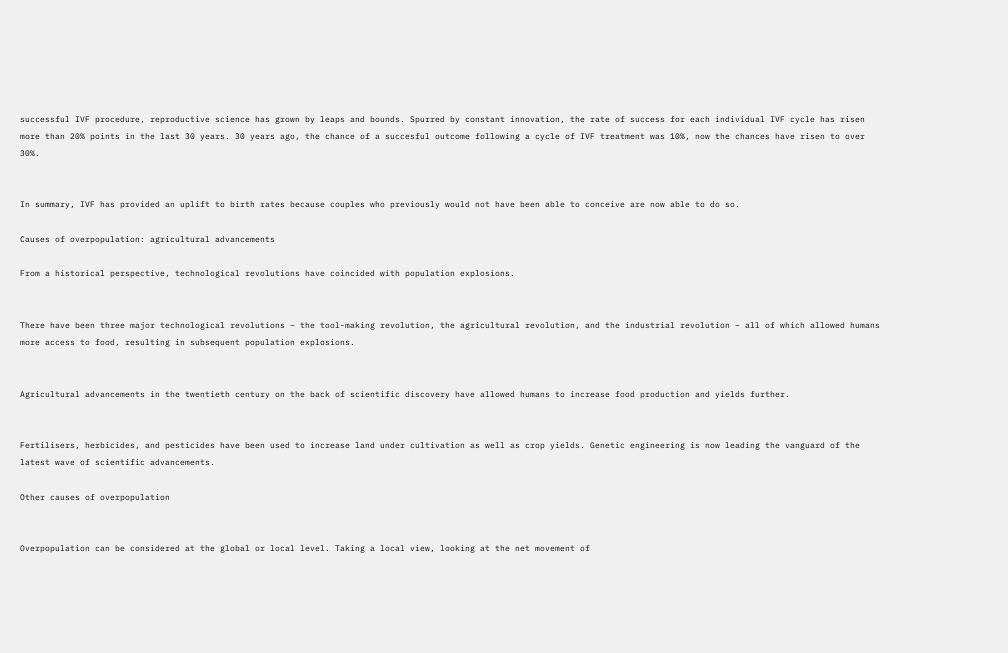successful IVF procedure, reproductive science has grown by leaps and bounds. Spurred by constant innovation, the rate of success for each individual IVF cycle has risen more than 20% points in the last 30 years. 30 years ago, the chance of a succesful outcome following a cycle of IVF treatment was 10%, now the chances have risen to over 30%.


In summary, IVF has provided an uplift to birth rates because couples who previously would not have been able to conceive are now able to do so.

Causes of overpopulation: agricultural advancements

From a historical perspective, technological revolutions have coincided with population explosions.


There have been three major technological revolutions – the tool-making revolution, the agricultural revolution, and the industrial revolution – all of which allowed humans more access to food, resulting in subsequent population explosions.


Agricultural advancements in the twentieth century on the back of scientific discovery have allowed humans to increase food production and yields further.


Fertilisers, herbicides, and pesticides have been used to increase land under cultivation as well as crop yields. Genetic engineering is now leading the vanguard of the latest wave of scientific advancements.

Other causes of overpopulation


Overpopulation can be considered at the global or local level. Taking a local view, looking at the net movement of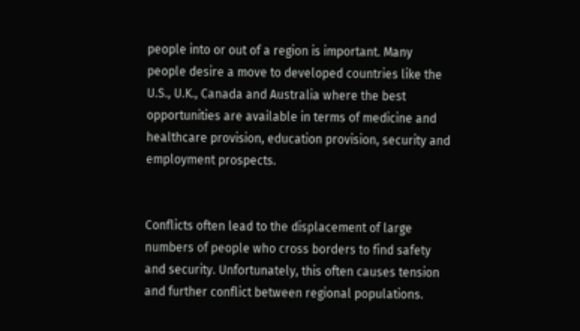people into or out of a region is important. Many people desire a move to developed countries like the U.S., U.K., Canada and Australia where the best opportunities are available in terms of medicine and healthcare provision, education provision, security and employment prospects.


Conflicts often lead to the displacement of large numbers of people who cross borders to find safety and security. Unfortunately, this often causes tension and further conflict between regional populations.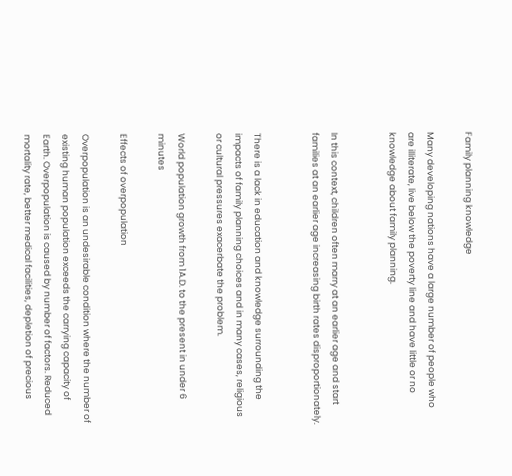Family planning knowledge

Many developing nations have a large number of people who are illiterate, live below the poverty line and have little or no knowledge about family planning.


In this context, children often marry at an earlier age and start families at an earlier age increasing birth rates disproportionately.


There is a lack in education and knowledge surrounding the impacts of family planning choices and in many cases, religious or cultural pressures exacerbate the problem.

World population growth from 1A.D. to the present in under 6 minutes

Effects of overpopulation

Overpopulation is an undesirable condition where the number of existing human population exceeds the carrying capacity of Earth. Overpopulation is caused by number of factors. Reduced mortality rate, better medical facilities, depletion of precious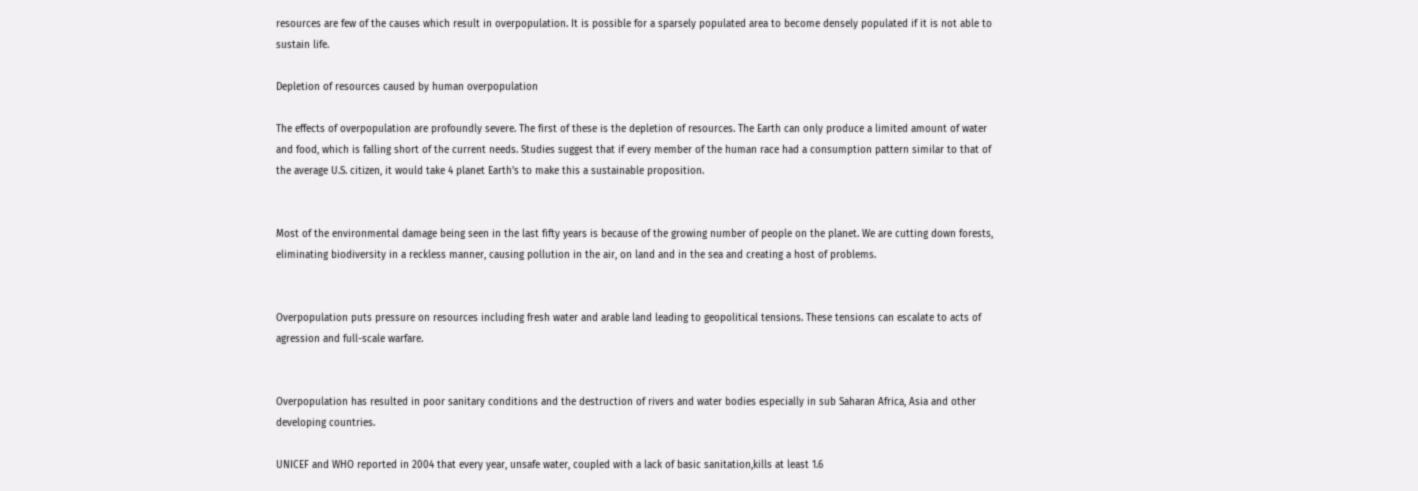resources are few of the causes which result in overpopulation. It is possible for a sparsely populated area to become densely populated if it is not able to sustain life.

Depletion of resources caused by human overpopulation

The effects of overpopulation are profoundly severe. The first of these is the depletion of resources. The Earth can only produce a limited amount of water and food, which is falling short of the current needs. Studies suggest that if every member of the human race had a consumption pattern similar to that of the average U.S. citizen, it would take 4 planet Earth's to make this a sustainable proposition.


Most of the environmental damage being seen in the last fifty years is because of the growing number of people on the planet. We are cutting down forests, eliminating biodiversity in a reckless manner, causing pollution in the air, on land and in the sea and creating a host of problems.


Overpopulation puts pressure on resources including fresh water and arable land leading to geopolitical tensions. These tensions can escalate to acts of agression and full-scale warfare.


Overpopulation has resulted in poor sanitary conditions and the destruction of rivers and water bodies especially in sub Saharan Africa, Asia and other developing countries.

UNICEF and WHO reported in 2004 that every year, unsafe water, coupled with a lack of basic sanitation,kills at least 1.6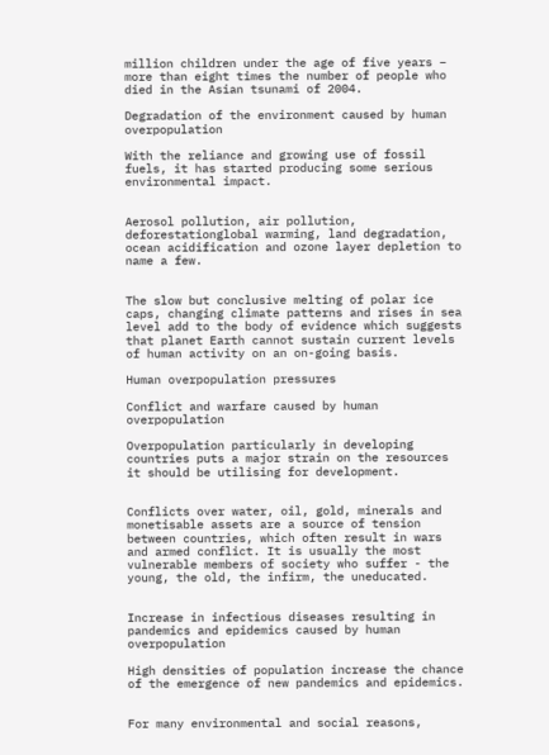million children under the age of five years – more than eight times the number of people who died in the Asian tsunami of 2004.

Degradation of the environment caused by human overpopulation

With the reliance and growing use of fossil fuels, it has started producing some serious environmental impact.


Aerosol pollution, air pollution, deforestationglobal warming, land degradation, ocean acidification and ozone layer depletion to name a few.


The slow but conclusive melting of polar ice caps, changing climate patterns and rises in sea level add to the body of evidence which suggests that planet Earth cannot sustain current levels of human activity on an on-going basis.

Human overpopulation pressures

Conflict and warfare caused by human overpopulation

Overpopulation particularly in developing countries puts a major strain on the resources it should be utilising for development.


Conflicts over water, oil, gold, minerals and monetisable assets are a source of tension between countries, which often result in wars and armed conflict. It is usually the most vulnerable members of society who suffer - the young, the old, the infirm, the uneducated.


Increase in infectious diseases resulting in pandemics and epidemics caused by human overpopulation

High densities of population increase the chance of the emergence of new pandemics and epidemics.


For many environmental and social reasons,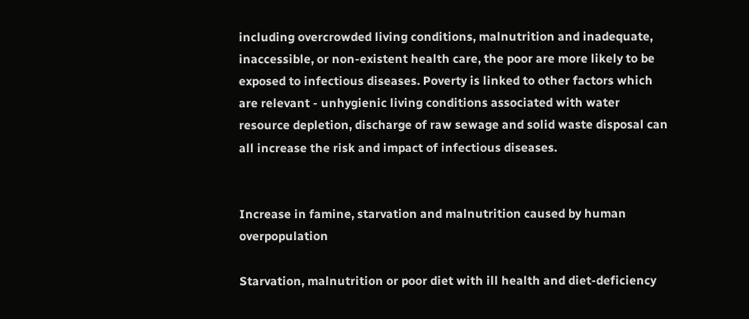including overcrowded living conditions, malnutrition and inadequate, inaccessible, or non-existent health care, the poor are more likely to be exposed to infectious diseases. Poverty is linked to other factors which are relevant - unhygienic living conditions associated with water resource depletion, discharge of raw sewage and solid waste disposal can all increase the risk and impact of infectious diseases.


Increase in famine, starvation and malnutrition caused by human overpopulation

Starvation, malnutrition or poor diet with ill health and diet-deficiency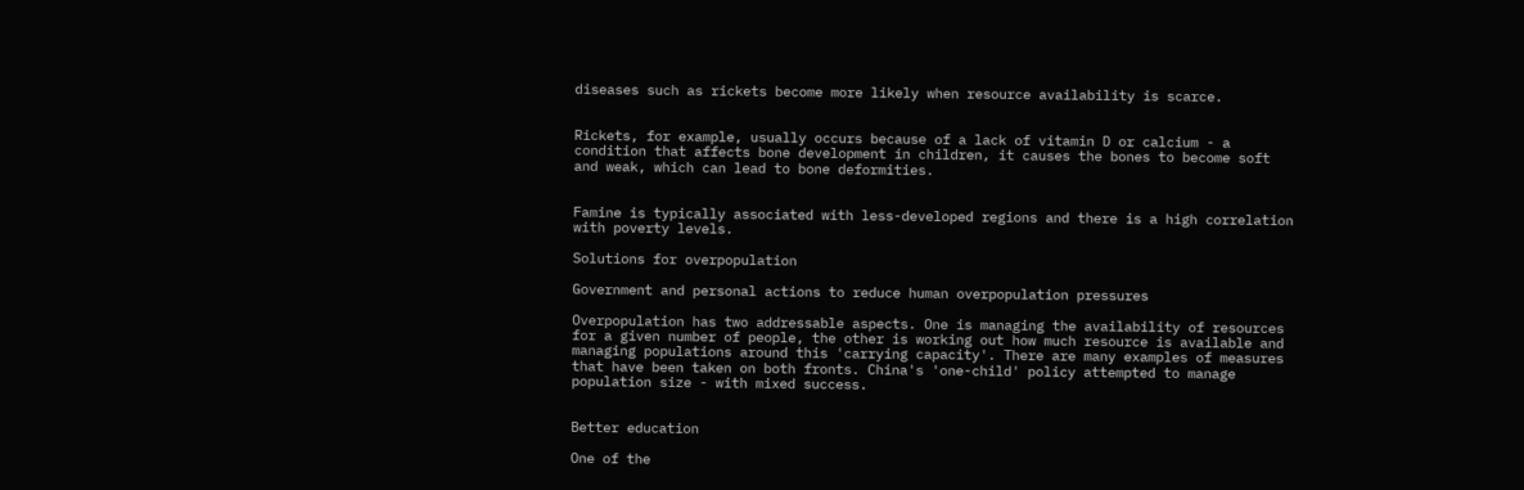diseases such as rickets become more likely when resource availability is scarce.


Rickets, for example, usually occurs because of a lack of vitamin D or calcium - a condition that affects bone development in children, it causes the bones to become soft and weak, which can lead to bone deformities.


Famine is typically associated with less-developed regions and there is a high correlation with poverty levels.

Solutions for overpopulation

Government and personal actions to reduce human overpopulation pressures

Overpopulation has two addressable aspects. One is managing the availability of resources for a given number of people, the other is working out how much resource is available and managing populations around this 'carrying capacity'. There are many examples of measures that have been taken on both fronts. China's 'one-child' policy attempted to manage population size - with mixed success.


Better education

One of the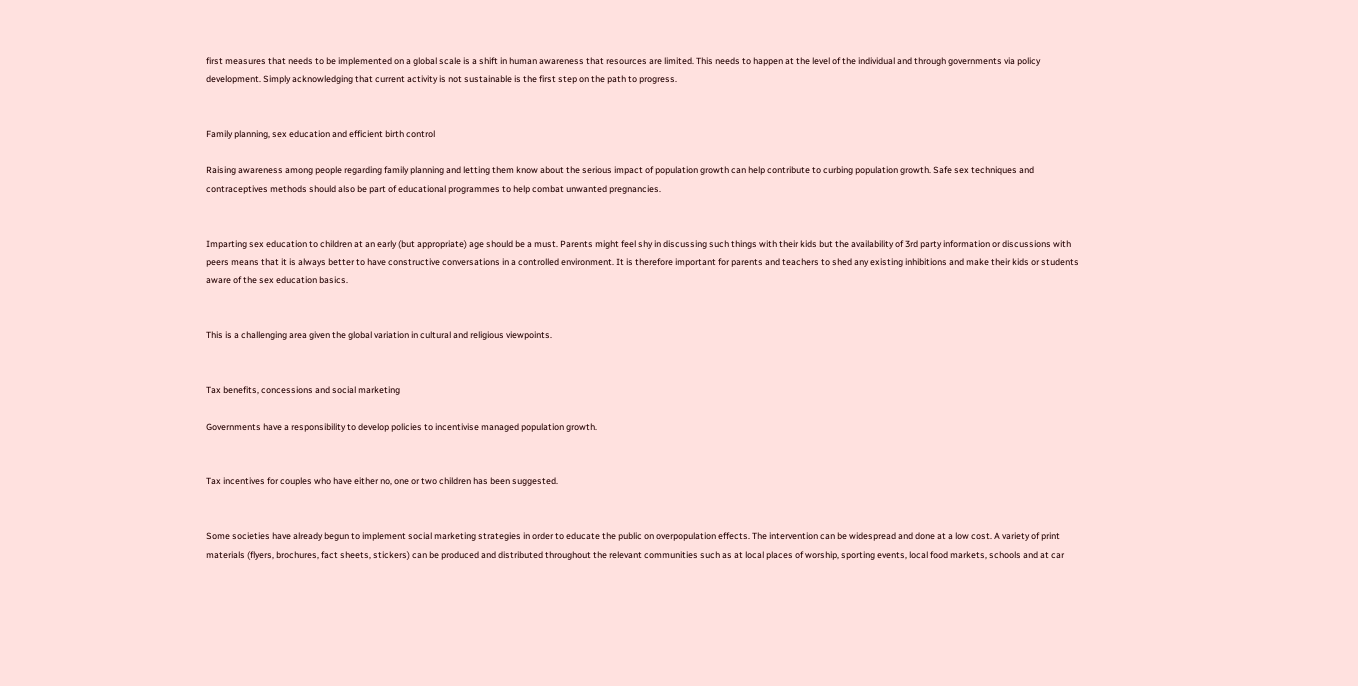first measures that needs to be implemented on a global scale is a shift in human awareness that resources are limited. This needs to happen at the level of the individual and through governments via policy development. Simply acknowledging that current activity is not sustainable is the first step on the path to progress.


Family planning, sex education and efficient birth control

Raising awareness among people regarding family planning and letting them know about the serious impact of population growth can help contribute to curbing population growth. Safe sex techniques and contraceptives methods should also be part of educational programmes to help combat unwanted pregnancies.


Imparting sex education to children at an early (but appropriate) age should be a must. Parents might feel shy in discussing such things with their kids but the availability of 3rd party information or discussions with peers means that it is always better to have constructive conversations in a controlled environment. It is therefore important for parents and teachers to shed any existing inhibitions and make their kids or students aware of the sex education basics.


This is a challenging area given the global variation in cultural and religious viewpoints.


Tax benefits, concessions and social marketing

Governments have a responsibility to develop policies to incentivise managed population growth.


Tax incentives for couples who have either no, one or two children has been suggested.


Some societies have already begun to implement social marketing strategies in order to educate the public on overpopulation effects. The intervention can be widespread and done at a low cost. A variety of print materials (flyers, brochures, fact sheets, stickers) can be produced and distributed throughout the relevant communities such as at local places of worship, sporting events, local food markets, schools and at car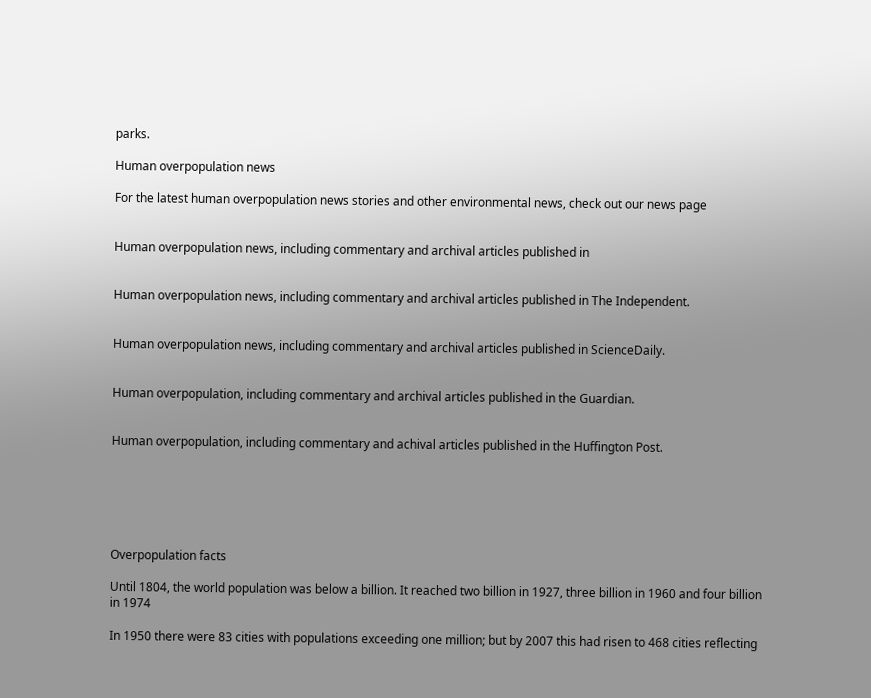parks.

Human overpopulation news

For the latest human overpopulation news stories and other environmental news, check out our news page


Human overpopulation news, including commentary and archival articles published in


Human overpopulation news, including commentary and archival articles published in The Independent.


Human overpopulation news, including commentary and archival articles published in ScienceDaily.


Human overpopulation, including commentary and archival articles published in the Guardian.


Human overpopulation, including commentary and achival articles published in the Huffington Post.






Overpopulation facts

Until 1804, the world population was below a billion. It reached two billion in 1927, three billion in 1960 and four billion in 1974

In 1950 there were 83 cities with populations exceeding one million; but by 2007 this had risen to 468 cities reflecting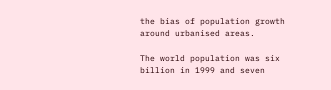the bias of population growth around urbanised areas.

The world population was six billion in 1999 and seven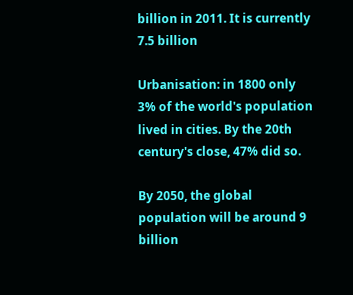billion in 2011. It is currently 7.5 billion

Urbanisation: in 1800 only 3% of the world's population lived in cities. By the 20th century's close, 47% did so.

By 2050, the global population will be around 9 billion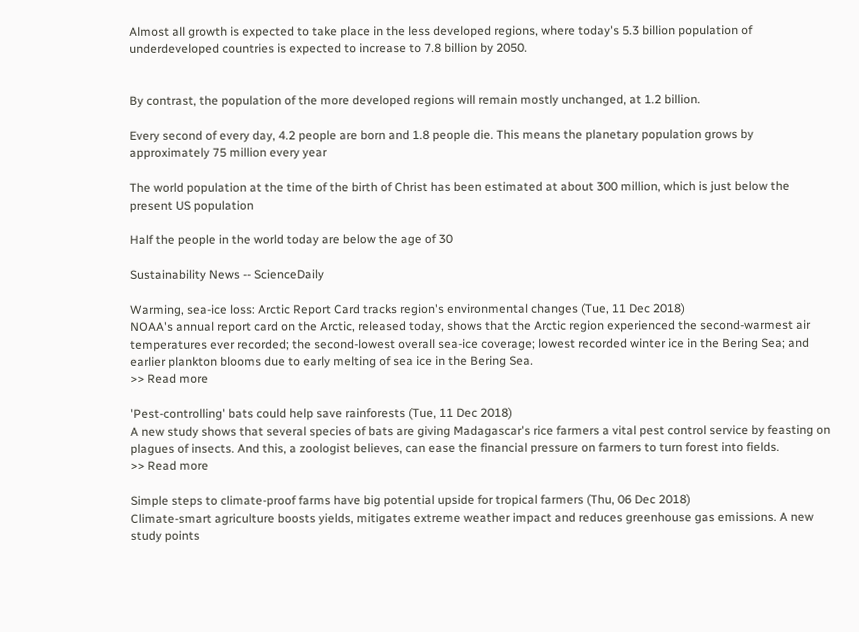Almost all growth is expected to take place in the less developed regions, where today's 5.3 billion population of underdeveloped countries is expected to increase to 7.8 billion by 2050.


By contrast, the population of the more developed regions will remain mostly unchanged, at 1.2 billion.

Every second of every day, 4.2 people are born and 1.8 people die. This means the planetary population grows by approximately 75 million every year

The world population at the time of the birth of Christ has been estimated at about 300 million, which is just below the present US population

Half the people in the world today are below the age of 30

Sustainability News -- ScienceDaily

Warming, sea-ice loss: Arctic Report Card tracks region's environmental changes (Tue, 11 Dec 2018)
NOAA's annual report card on the Arctic, released today, shows that the Arctic region experienced the second-warmest air temperatures ever recorded; the second-lowest overall sea-ice coverage; lowest recorded winter ice in the Bering Sea; and earlier plankton blooms due to early melting of sea ice in the Bering Sea.
>> Read more

'Pest-controlling' bats could help save rainforests (Tue, 11 Dec 2018)
A new study shows that several species of bats are giving Madagascar's rice farmers a vital pest control service by feasting on plagues of insects. And this, a zoologist believes, can ease the financial pressure on farmers to turn forest into fields.
>> Read more

Simple steps to climate-proof farms have big potential upside for tropical farmers (Thu, 06 Dec 2018)
Climate-smart agriculture boosts yields, mitigates extreme weather impact and reduces greenhouse gas emissions. A new study points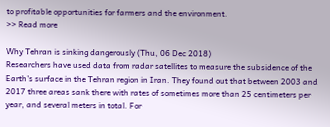to profitable opportunities for farmers and the environment.
>> Read more

Why Tehran is sinking dangerously (Thu, 06 Dec 2018)
Researchers have used data from radar satellites to measure the subsidence of the Earth's surface in the Tehran region in Iran. They found out that between 2003 and 2017 three areas sank there with rates of sometimes more than 25 centimeters per year, and several meters in total. For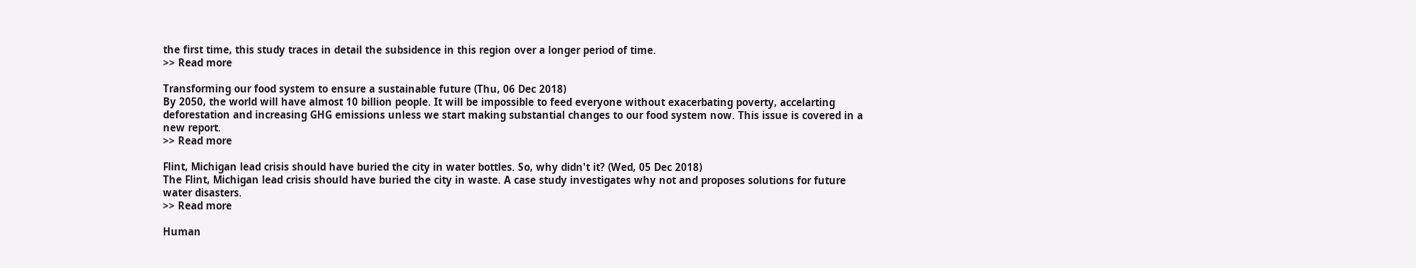the first time, this study traces in detail the subsidence in this region over a longer period of time.
>> Read more

Transforming our food system to ensure a sustainable future (Thu, 06 Dec 2018)
By 2050, the world will have almost 10 billion people. It will be impossible to feed everyone without exacerbating poverty, accelarting deforestation and increasing GHG emissions unless we start making substantial changes to our food system now. This issue is covered in a new report.
>> Read more

Flint, Michigan lead crisis should have buried the city in water bottles. So, why didn't it? (Wed, 05 Dec 2018)
The Flint, Michigan lead crisis should have buried the city in waste. A case study investigates why not and proposes solutions for future water disasters.
>> Read more

Human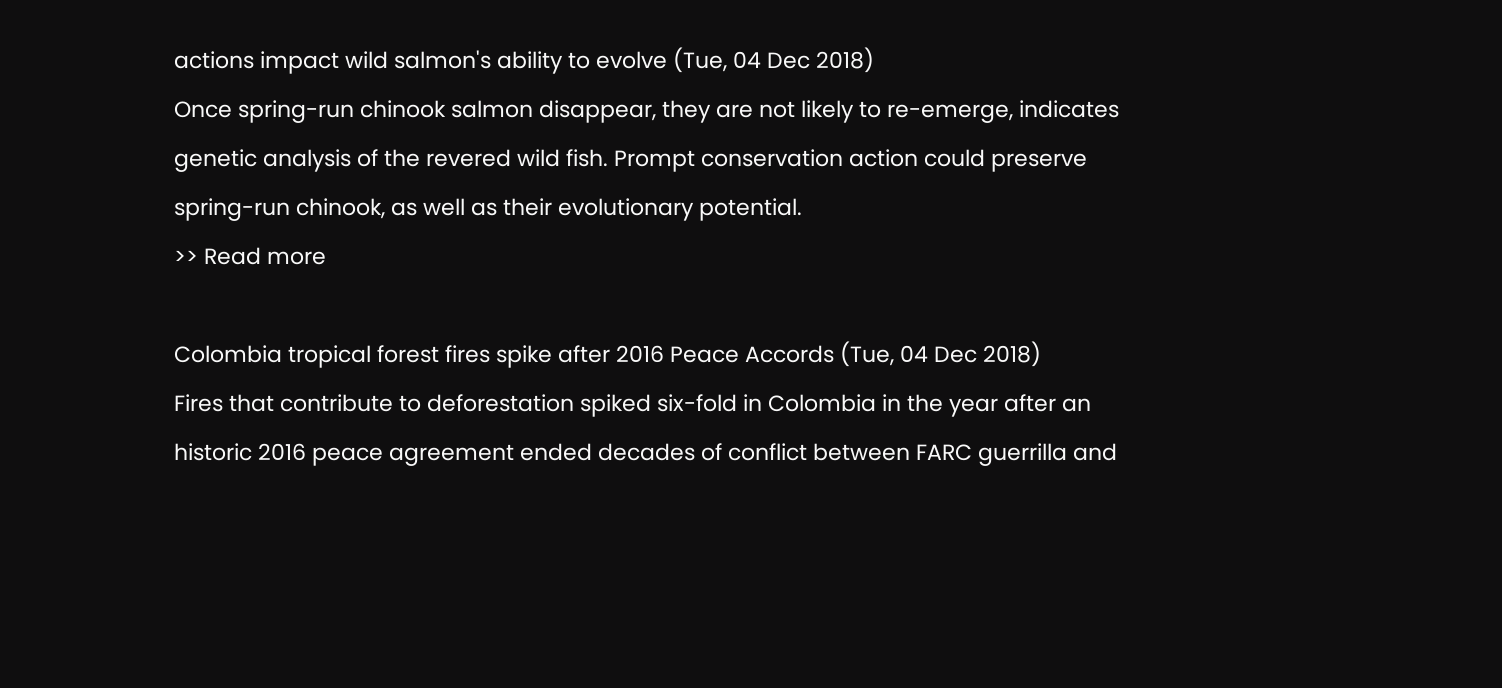actions impact wild salmon's ability to evolve (Tue, 04 Dec 2018)
Once spring-run chinook salmon disappear, they are not likely to re-emerge, indicates genetic analysis of the revered wild fish. Prompt conservation action could preserve spring-run chinook, as well as their evolutionary potential.
>> Read more

Colombia tropical forest fires spike after 2016 Peace Accords (Tue, 04 Dec 2018)
Fires that contribute to deforestation spiked six-fold in Colombia in the year after an historic 2016 peace agreement ended decades of conflict between FARC guerrilla and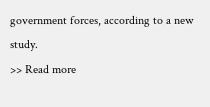government forces, according to a new study.
>> Read more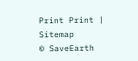Print Print | Sitemap
© SaveEarth